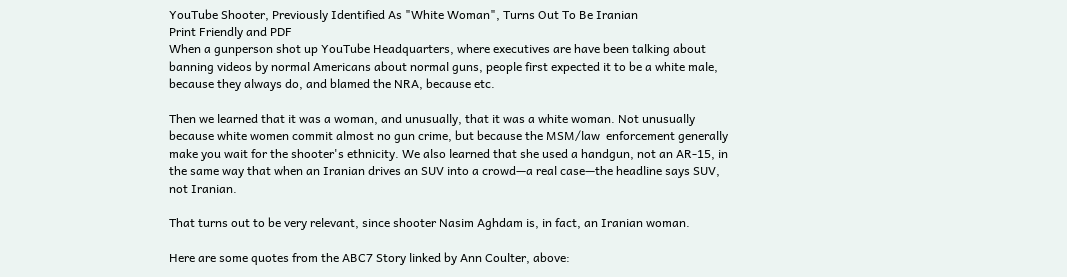YouTube Shooter, Previously Identified As "White Woman", Turns Out To Be Iranian
Print Friendly and PDF
When a gunperson shot up YouTube Headquarters, where executives are have been talking about banning videos by normal Americans about normal guns, people first expected it to be a white male, because they always do, and blamed the NRA, because etc.

Then we learned that it was a woman, and unusually, that it was a white woman. Not unusually because white women commit almost no gun crime, but because the MSM/law  enforcement generally make you wait for the shooter's ethnicity. We also learned that she used a handgun, not an AR-15, in the same way that when an Iranian drives an SUV into a crowd—a real case—the headline says SUV, not Iranian.

That turns out to be very relevant, since shooter Nasim Aghdam is, in fact, an Iranian woman.

Here are some quotes from the ABC7 Story linked by Ann Coulter, above: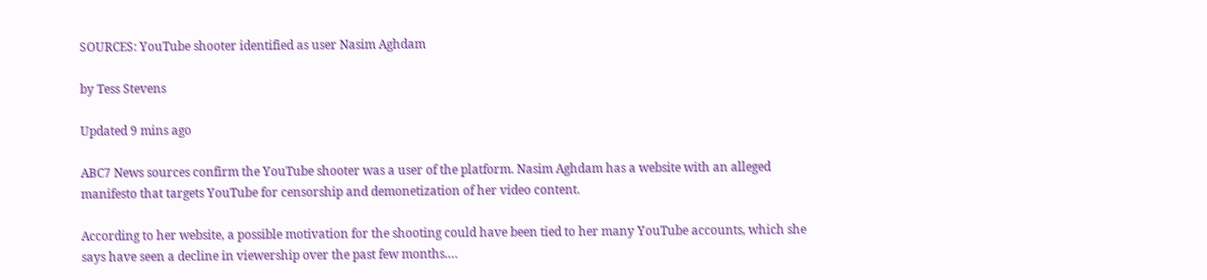SOURCES: YouTube shooter identified as user Nasim Aghdam

by Tess Stevens

Updated 9 mins ago

ABC7 News sources confirm the YouTube shooter was a user of the platform. Nasim Aghdam has a website with an alleged manifesto that targets YouTube for censorship and demonetization of her video content.

According to her website, a possible motivation for the shooting could have been tied to her many YouTube accounts, which she says have seen a decline in viewership over the past few months.…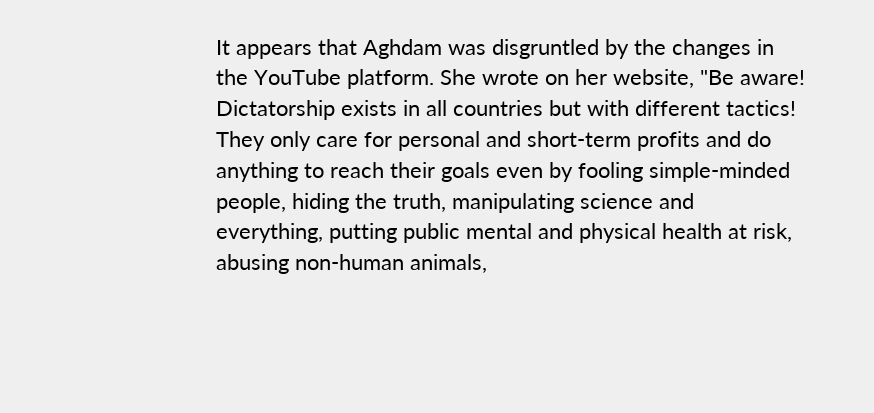It appears that Aghdam was disgruntled by the changes in the YouTube platform. She wrote on her website, "Be aware! Dictatorship exists in all countries but with different tactics! They only care for personal and short-term profits and do anything to reach their goals even by fooling simple-minded people, hiding the truth, manipulating science and everything, putting public mental and physical health at risk, abusing non-human animals,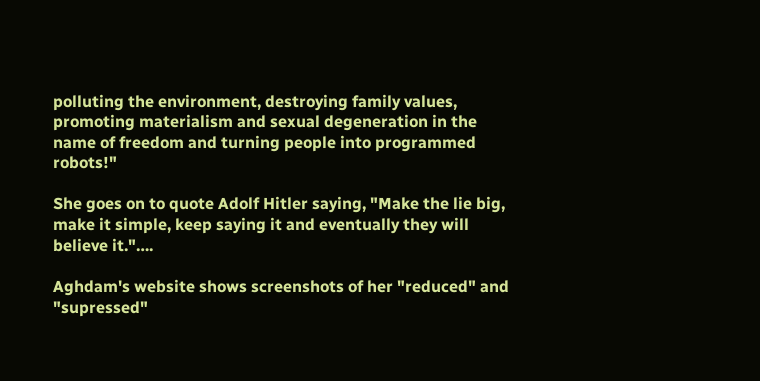polluting the environment, destroying family values, promoting materialism and sexual degeneration in the name of freedom and turning people into programmed robots!"

She goes on to quote Adolf Hitler saying, "Make the lie big, make it simple, keep saying it and eventually they will believe it."….

Aghdam's website shows screenshots of her "reduced" and "supressed"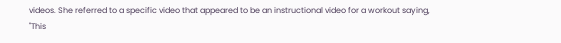videos. She referred to a specific video that appeared to be an instructional video for a workout saying, "This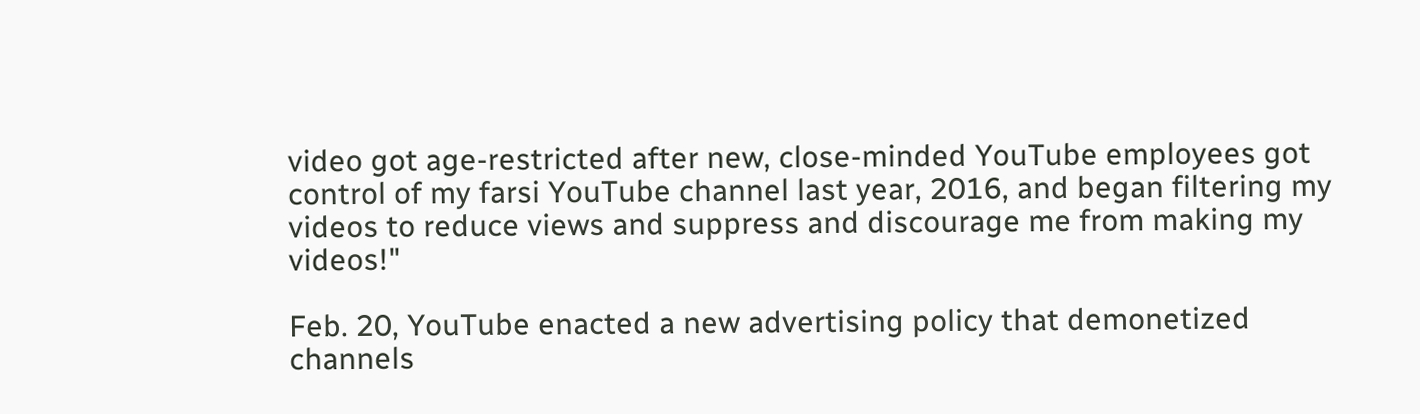video got age-restricted after new, close-minded YouTube employees got control of my farsi YouTube channel last year, 2016, and began filtering my videos to reduce views and suppress and discourage me from making my videos!"

Feb. 20, YouTube enacted a new advertising policy that demonetized channels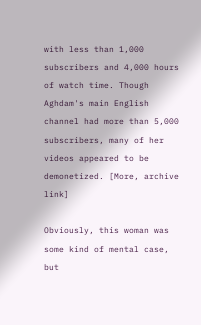with less than 1,000 subscribers and 4,000 hours of watch time. Though Aghdam's main English channel had more than 5,000 subscribers, many of her videos appeared to be demonetized. [More, archive link]

Obviously, this woman was some kind of mental case, but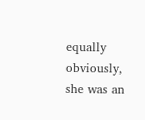equally obviously, she was an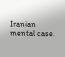Iranian mental case.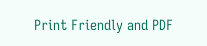Print Friendly and PDF